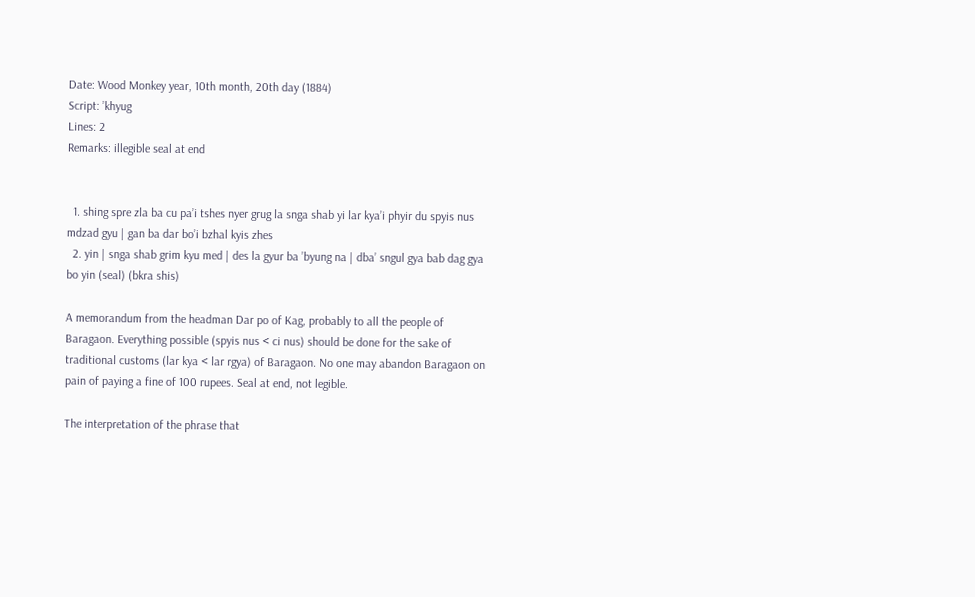Date: Wood Monkey year, 10th month, 20th day (1884)
Script: ’khyug
Lines: 2
Remarks: illegible seal at end


  1. shing spre zla ba cu pa’i tshes nyer grug la snga shab yi lar kya’i phyir du spyis nus mdzad gyu | gan ba dar bo’i bzhal kyis zhes
  2. yin | snga shab grim kyu med | des la gyur ba ’byung na | dba’ sngul gya bab dag gya bo yin (seal) (bkra shis)

A memorandum from the headman Dar po of Kag, probably to all the people of Baragaon. Everything possible (spyis nus < ci nus) should be done for the sake of traditional customs (lar kya < lar rgya) of Baragaon. No one may abandon Baragaon on pain of paying a fine of 100 rupees. Seal at end, not legible.

The interpretation of the phrase that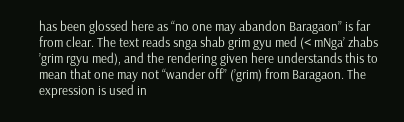has been glossed here as “no one may abandon Baragaon” is far from clear. The text reads snga shab grim gyu med (< mNga’ zhabs ’grim rgyu med), and the rendering given here understands this to mean that one may not “wander off” (’grim) from Baragaon. The expression is used in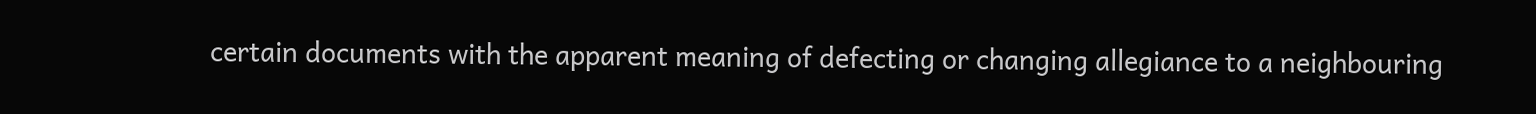certain documents with the apparent meaning of defecting or changing allegiance to a neighbouring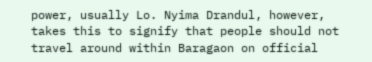power, usually Lo. Nyima Drandul, however, takes this to signify that people should not travel around within Baragaon on official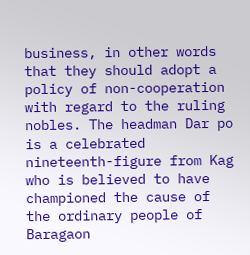business, in other words that they should adopt a policy of non-cooperation with regard to the ruling nobles. The headman Dar po is a celebrated nineteenth-figure from Kag who is believed to have championed the cause of the ordinary people of Baragaon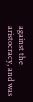against the aristocracy, and was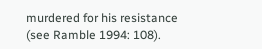murdered for his resistance (see Ramble 1994: 108).